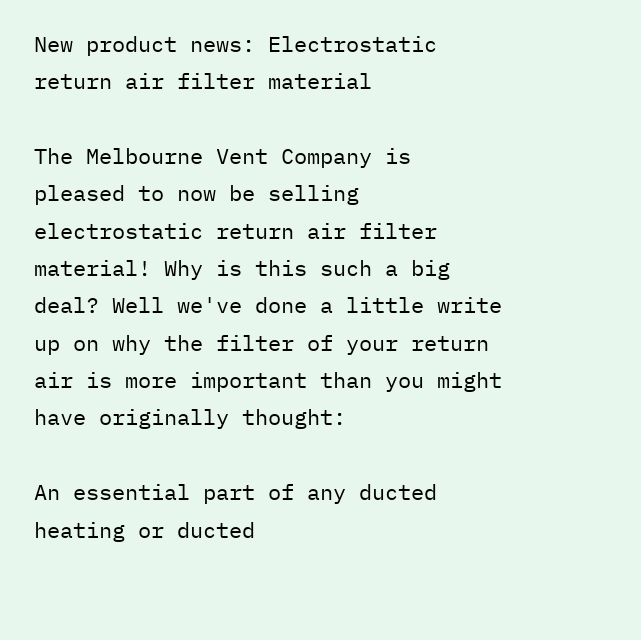New product news: Electrostatic return air filter material

The Melbourne Vent Company is pleased to now be selling electrostatic return air filter material! Why is this such a big deal? Well we've done a little write up on why the filter of your return air is more important than you might have originally thought:

An essential part of any ducted heating or ducted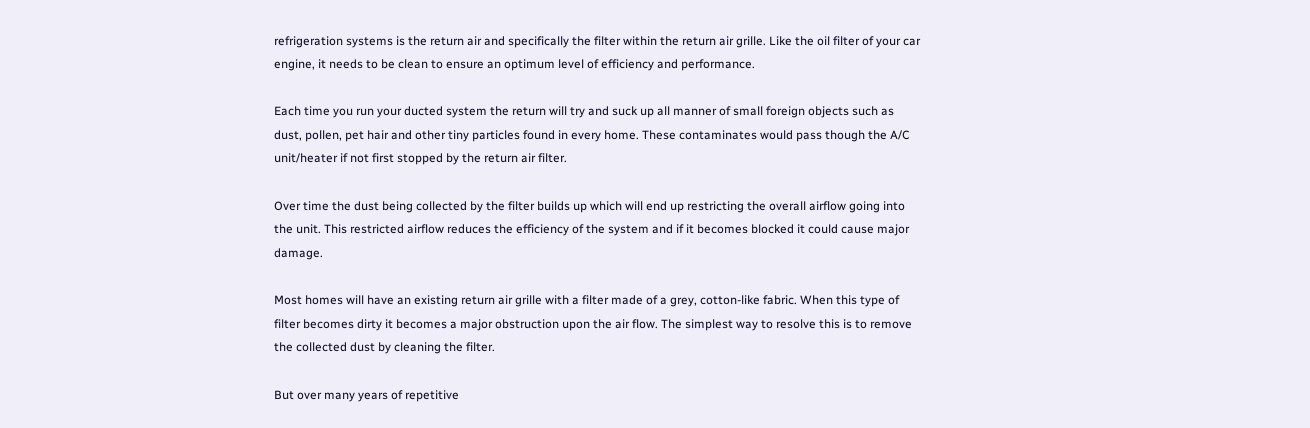refrigeration systems is the return air and specifically the filter within the return air grille. Like the oil filter of your car engine, it needs to be clean to ensure an optimum level of efficiency and performance.

Each time you run your ducted system the return will try and suck up all manner of small foreign objects such as dust, pollen, pet hair and other tiny particles found in every home. These contaminates would pass though the A/C unit/heater if not first stopped by the return air filter.

Over time the dust being collected by the filter builds up which will end up restricting the overall airflow going into the unit. This restricted airflow reduces the efficiency of the system and if it becomes blocked it could cause major damage.

Most homes will have an existing return air grille with a filter made of a grey, cotton-like fabric. When this type of filter becomes dirty it becomes a major obstruction upon the air flow. The simplest way to resolve this is to remove the collected dust by cleaning the filter.

But over many years of repetitive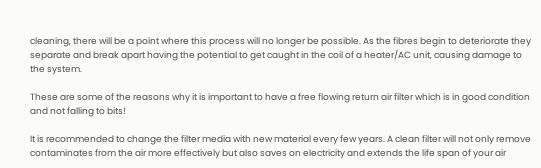cleaning, there will be a point where this process will no longer be possible. As the fibres begin to deteriorate they separate and break apart having the potential to get caught in the coil of a heater/AC unit, causing damage to the system.

These are some of the reasons why it is important to have a free flowing return air filter which is in good condition and not falling to bits!

It is recommended to change the filter media with new material every few years. A clean filter will not only remove contaminates from the air more effectively but also saves on electricity and extends the life span of your air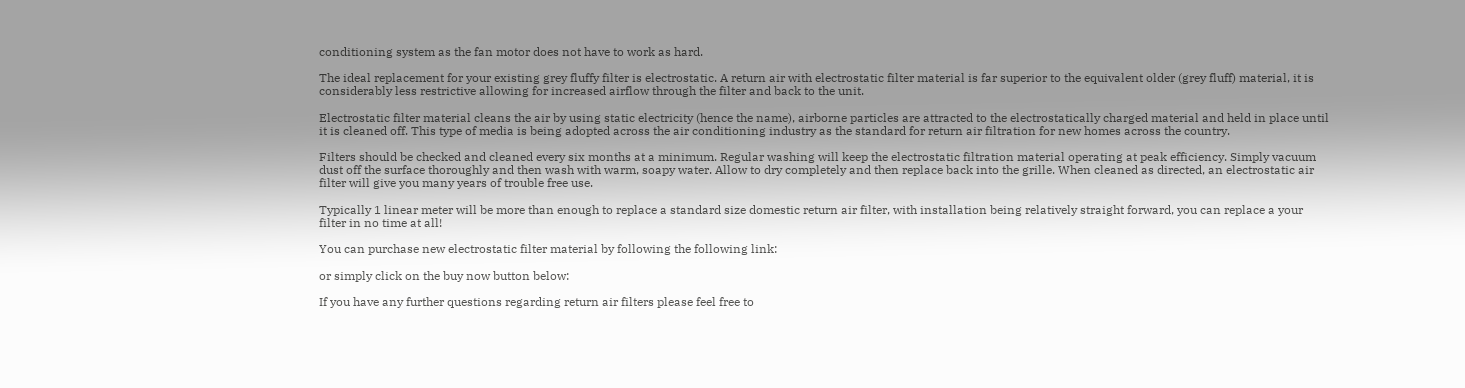conditioning system as the fan motor does not have to work as hard.

The ideal replacement for your existing grey fluffy filter is electrostatic. A return air with electrostatic filter material is far superior to the equivalent older (grey fluff) material, it is considerably less restrictive allowing for increased airflow through the filter and back to the unit.

Electrostatic filter material cleans the air by using static electricity (hence the name), airborne particles are attracted to the electrostatically charged material and held in place until it is cleaned off. This type of media is being adopted across the air conditioning industry as the standard for return air filtration for new homes across the country.

Filters should be checked and cleaned every six months at a minimum. Regular washing will keep the electrostatic filtration material operating at peak efficiency. Simply vacuum dust off the surface thoroughly and then wash with warm, soapy water. Allow to dry completely and then replace back into the grille. When cleaned as directed, an electrostatic air filter will give you many years of trouble free use.

Typically 1 linear meter will be more than enough to replace a standard size domestic return air filter, with installation being relatively straight forward, you can replace a your filter in no time at all!

You can purchase new electrostatic filter material by following the following link:

or simply click on the buy now button below:

If you have any further questions regarding return air filters please feel free to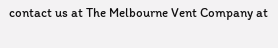contact us at The Melbourne Vent Company at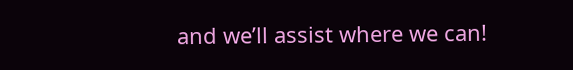and we’ll assist where we can!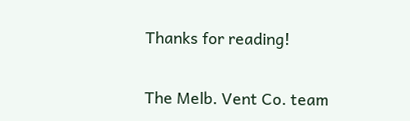Thanks for reading!

The Melb. Vent Co. team